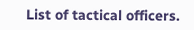List of tactical officers.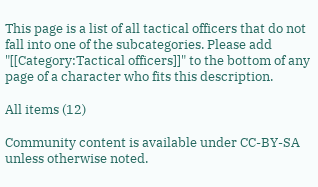This page is a list of all tactical officers that do not fall into one of the subcategories. Please add "[[Category:Tactical officers]]" to the bottom of any page of a character who fits this description.

All items (12)

Community content is available under CC-BY-SA unless otherwise noted.